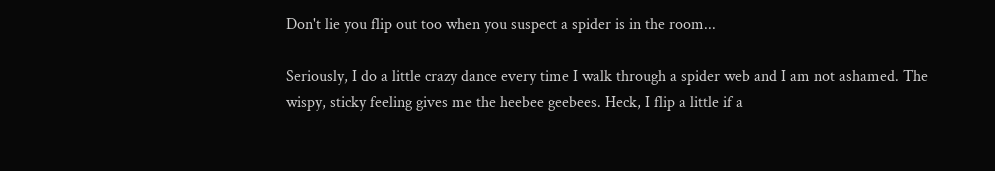Don't lie you flip out too when you suspect a spider is in the room...

Seriously, I do a little crazy dance every time I walk through a spider web and I am not ashamed. The wispy, sticky feeling gives me the heebee geebees. Heck, I flip a little if a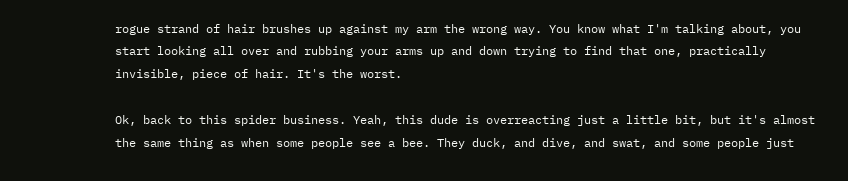rogue strand of hair brushes up against my arm the wrong way. You know what I'm talking about, you start looking all over and rubbing your arms up and down trying to find that one, practically invisible, piece of hair. It's the worst.

Ok, back to this spider business. Yeah, this dude is overreacting just a little bit, but it's almost the same thing as when some people see a bee. They duck, and dive, and swat, and some people just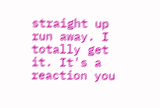straight up run away. I totally get it. It's a reaction you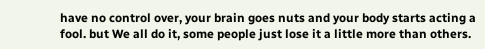have no control over, your brain goes nuts and your body starts acting a fool. but We all do it, some people just lose it a little more than others.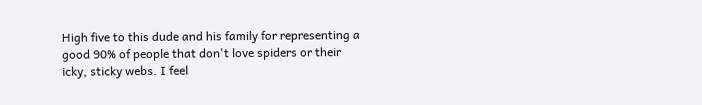High five to this dude and his family for representing a good 90% of people that don't love spiders or their icky, sticky webs. I feel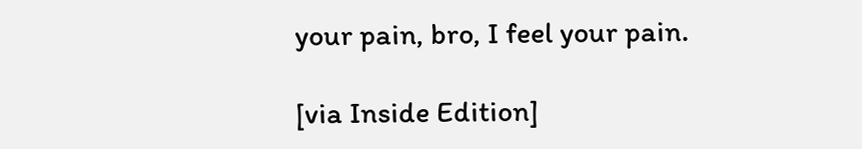your pain, bro, I feel your pain.

[via Inside Edition]